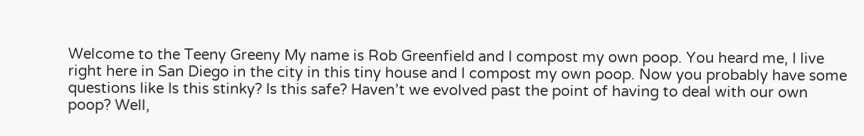Welcome to the Teeny Greeny My name is Rob Greenfield and I compost my own poop. You heard me, I live right here in San Diego in the city in this tiny house and I compost my own poop. Now you probably have some questions like Is this stinky? Is this safe? Haven’t we evolved past the point of having to deal with our own poop? Well,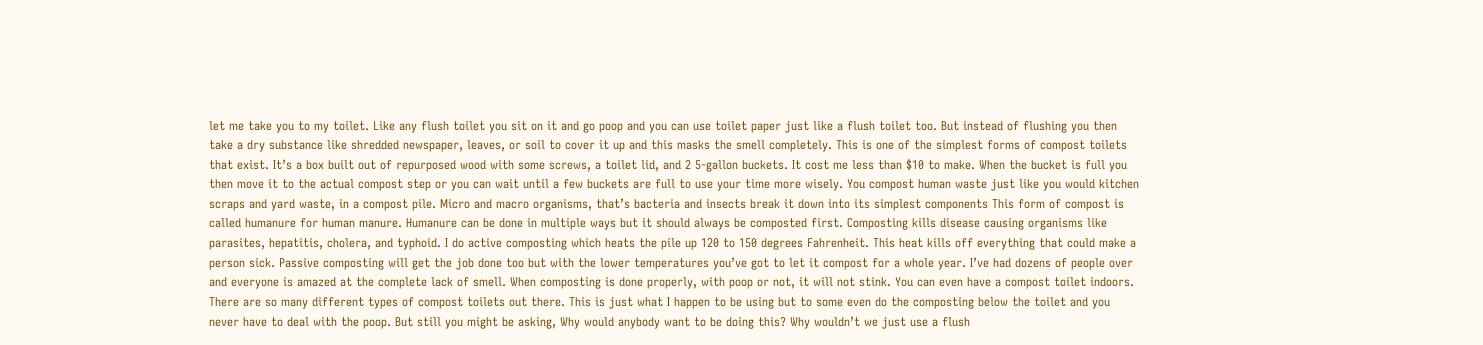let me take you to my toilet. Like any flush toilet you sit on it and go poop and you can use toilet paper just like a flush toilet too. But instead of flushing you then take a dry substance like shredded newspaper, leaves, or soil to cover it up and this masks the smell completely. This is one of the simplest forms of compost toilets that exist. It’s a box built out of repurposed wood with some screws, a toilet lid, and 2 5-gallon buckets. It cost me less than $10 to make. When the bucket is full you then move it to the actual compost step or you can wait until a few buckets are full to use your time more wisely. You compost human waste just like you would kitchen scraps and yard waste, in a compost pile. Micro and macro organisms, that’s bacteria and insects break it down into its simplest components This form of compost is called humanure for human manure. Humanure can be done in multiple ways but it should always be composted first. Composting kills disease causing organisms like parasites, hepatitis, cholera, and typhoid. I do active composting which heats the pile up 120 to 150 degrees Fahrenheit. This heat kills off everything that could make a person sick. Passive composting will get the job done too but with the lower temperatures you’ve got to let it compost for a whole year. I’ve had dozens of people over and everyone is amazed at the complete lack of smell. When composting is done properly, with poop or not, it will not stink. You can even have a compost toilet indoors. There are so many different types of compost toilets out there. This is just what I happen to be using but to some even do the composting below the toilet and you never have to deal with the poop. But still you might be asking, Why would anybody want to be doing this? Why wouldn’t we just use a flush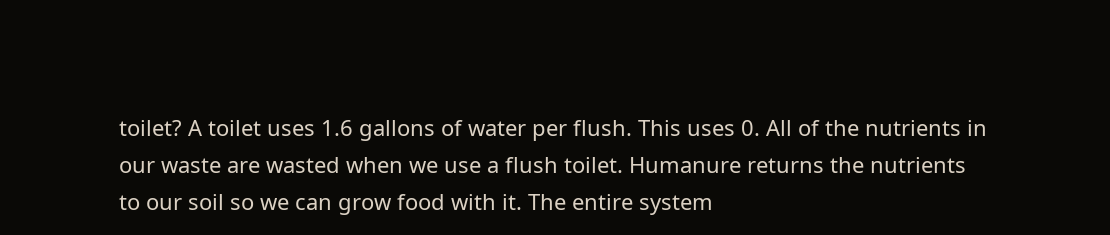toilet? A toilet uses 1.6 gallons of water per flush. This uses 0. All of the nutrients in our waste are wasted when we use a flush toilet. Humanure returns the nutrients to our soil so we can grow food with it. The entire system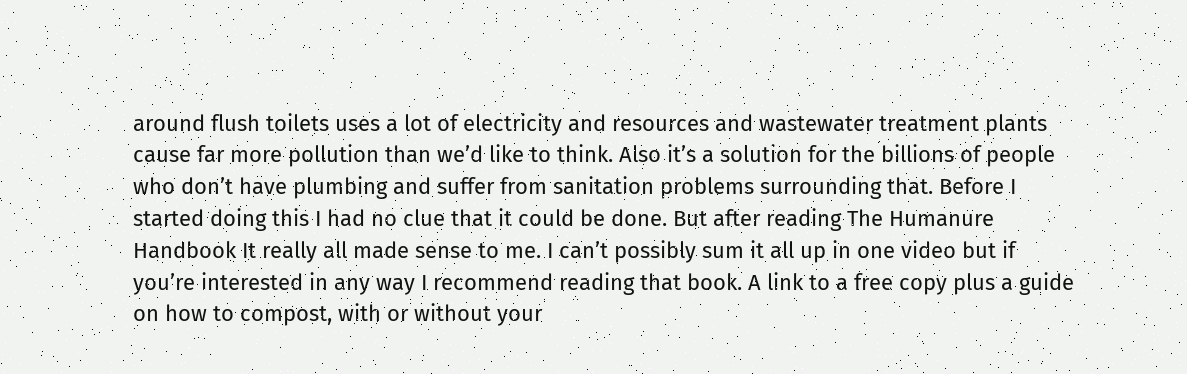around flush toilets uses a lot of electricity and resources and wastewater treatment plants cause far more pollution than we’d like to think. Also it’s a solution for the billions of people who don’t have plumbing and suffer from sanitation problems surrounding that. Before I started doing this I had no clue that it could be done. But after reading The Humanure Handbook It really all made sense to me. I can’t possibly sum it all up in one video but if you’re interested in any way I recommend reading that book. A link to a free copy plus a guide on how to compost, with or without your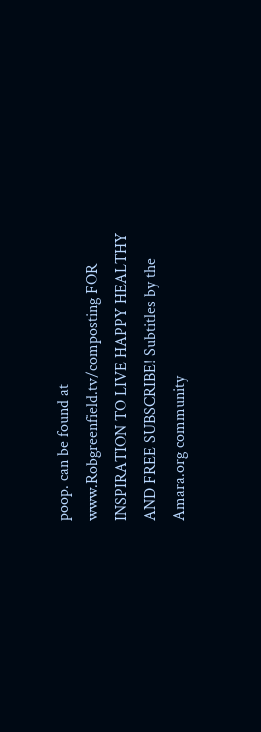poop. can be found at www.Robgreenfield.tv/composting FOR INSPIRATION TO LIVE HAPPY HEALTHY AND FREE SUBSCRIBE! Subtitles by the Amara.org community